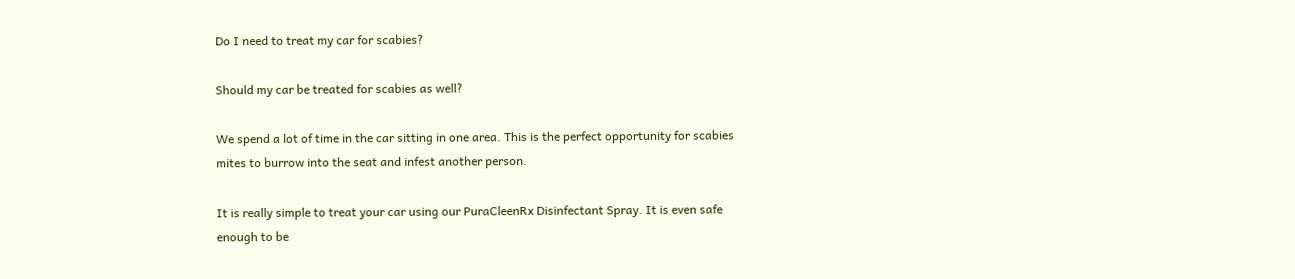Do I need to treat my car for scabies?

Should my car be treated for scabies as well?

We spend a lot of time in the car sitting in one area. This is the perfect opportunity for scabies mites to burrow into the seat and infest another person.

It is really simple to treat your car using our PuraCleenRx Disinfectant Spray. It is even safe enough to be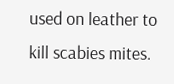used on leather to kill scabies mites.